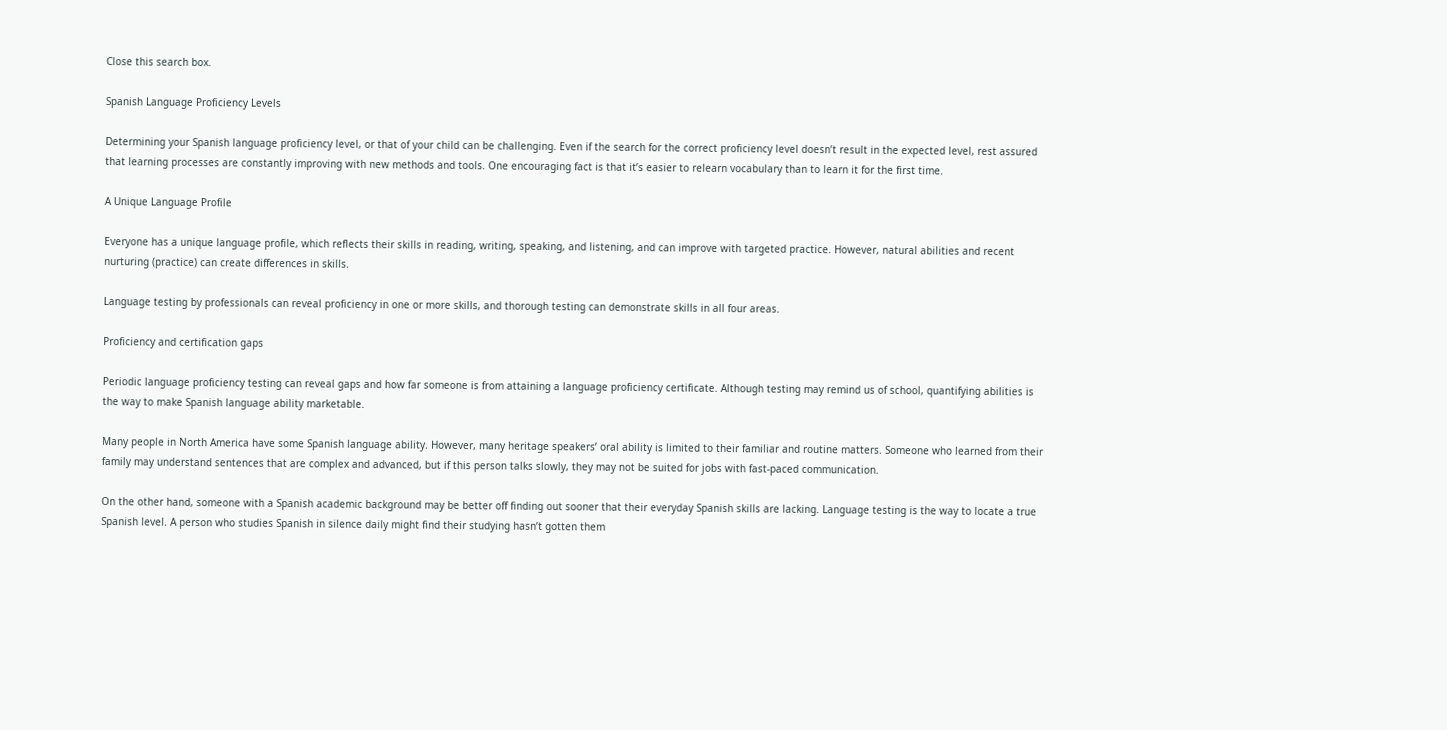Close this search box.

Spanish Language Proficiency Levels

Determining your Spanish language proficiency level, or that of your child can be challenging. Even if the search for the correct proficiency level doesn’t result in the expected level, rest assured that learning processes are constantly improving with new methods and tools. One encouraging fact is that it’s easier to relearn vocabulary than to learn it for the first time.

A Unique Language Profile

Everyone has a unique language profile, which reflects their skills in reading, writing, speaking, and listening, and can improve with targeted practice. However, natural abilities and recent nurturing (practice) can create differences in skills.

Language testing by professionals can reveal proficiency in one or more skills, and thorough testing can demonstrate skills in all four areas.

Proficiency and certification gaps

Periodic language proficiency testing can reveal gaps and how far someone is from attaining a language proficiency certificate. Although testing may remind us of school, quantifying abilities is the way to make Spanish language ability marketable.

Many people in North America have some Spanish language ability. However, many heritage speakers’ oral ability is limited to their familiar and routine matters. Someone who learned from their family may understand sentences that are complex and advanced, but if this person talks slowly, they may not be suited for jobs with fast-paced communication.

On the other hand, someone with a Spanish academic background may be better off finding out sooner that their everyday Spanish skills are lacking. Language testing is the way to locate a true Spanish level. A person who studies Spanish in silence daily might find their studying hasn’t gotten them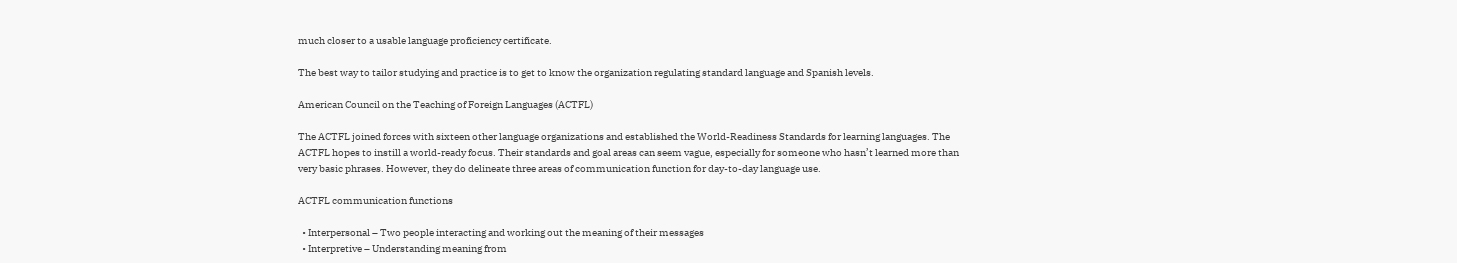much closer to a usable language proficiency certificate.

The best way to tailor studying and practice is to get to know the organization regulating standard language and Spanish levels.

American Council on the Teaching of Foreign Languages (ACTFL)

The ACTFL joined forces with sixteen other language organizations and established the World-Readiness Standards for learning languages. The ACTFL hopes to instill a world-ready focus. Their standards and goal areas can seem vague, especially for someone who hasn’t learned more than very basic phrases. However, they do delineate three areas of communication function for day-to-day language use.

ACTFL communication functions

  • Interpersonal – Two people interacting and working out the meaning of their messages
  • Interpretive – Understanding meaning from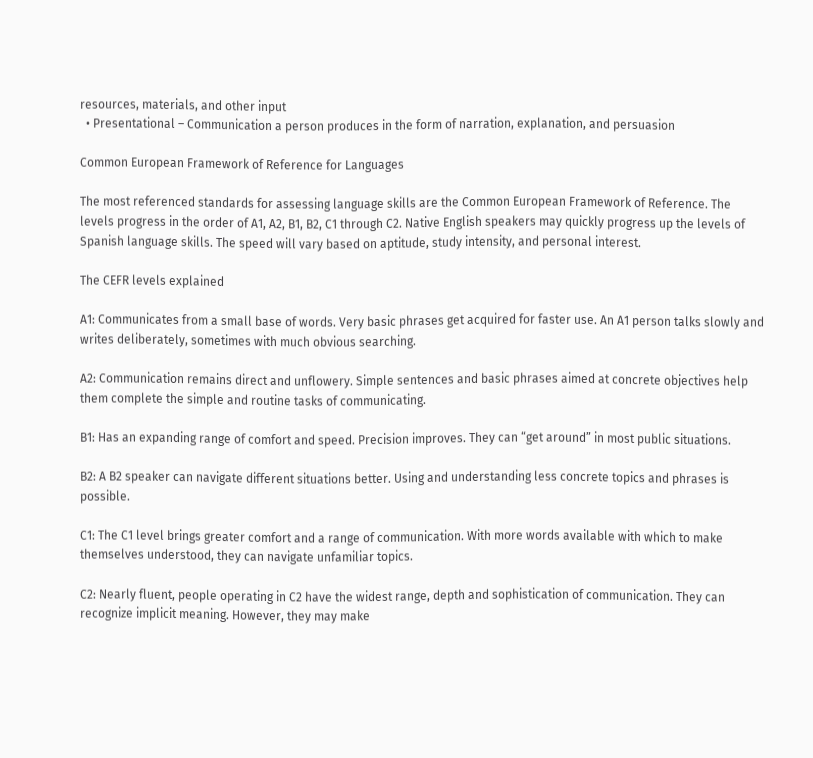resources, materials, and other input
  • Presentational – Communication a person produces in the form of narration, explanation, and persuasion

Common European Framework of Reference for Languages

The most referenced standards for assessing language skills are the Common European Framework of Reference. The levels progress in the order of A1, A2, B1, B2, C1 through C2. Native English speakers may quickly progress up the levels of Spanish language skills. The speed will vary based on aptitude, study intensity, and personal interest.

The CEFR levels explained

A1: Communicates from a small base of words. Very basic phrases get acquired for faster use. An A1 person talks slowly and writes deliberately, sometimes with much obvious searching.

A2: Communication remains direct and unflowery. Simple sentences and basic phrases aimed at concrete objectives help them complete the simple and routine tasks of communicating.

B1: Has an expanding range of comfort and speed. Precision improves. They can “get around” in most public situations.

B2: A B2 speaker can navigate different situations better. Using and understanding less concrete topics and phrases is possible.

C1: The C1 level brings greater comfort and a range of communication. With more words available with which to make themselves understood, they can navigate unfamiliar topics.

C2: Nearly fluent, people operating in C2 have the widest range, depth and sophistication of communication. They can recognize implicit meaning. However, they may make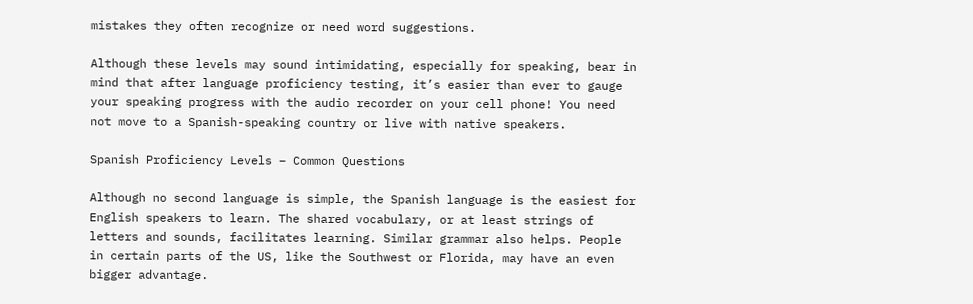mistakes they often recognize or need word suggestions.

Although these levels may sound intimidating, especially for speaking, bear in mind that after language proficiency testing, it’s easier than ever to gauge your speaking progress with the audio recorder on your cell phone! You need not move to a Spanish-speaking country or live with native speakers.

Spanish Proficiency Levels – Common Questions

Although no second language is simple, the Spanish language is the easiest for English speakers to learn. The shared vocabulary, or at least strings of letters and sounds, facilitates learning. Similar grammar also helps. People in certain parts of the US, like the Southwest or Florida, may have an even bigger advantage.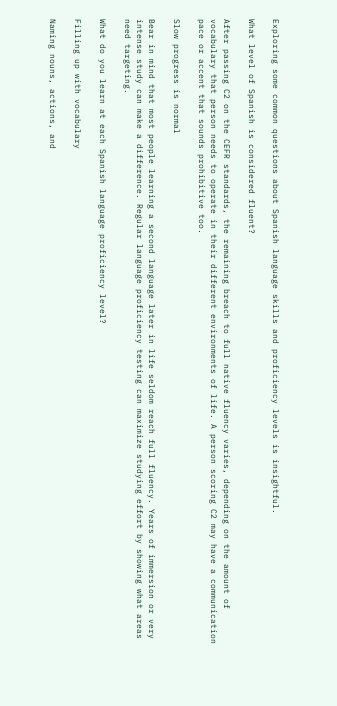Exploring some common questions about Spanish language skills and proficiency levels is insightful.

What level of Spanish is considered fluent?

After passing C2 on the CEFR standards, the remaining breach to full native fluency varies, depending on the amount of vocabulary that person needs to operate in their different environments of life. A person scoring C2 may have a communication pace or accent that sounds prohibitive too.

Slow progress is normal

Bear in mind that most people learning a second language later in life seldom reach full fluency. Years of immersion or very intense study can make a difference. Regular language proficiency testing can maximize studying effort by showing what areas need targeting.

What do you learn at each Spanish language proficiency level?

Filling up with vocabulary

Naming nouns, actions, and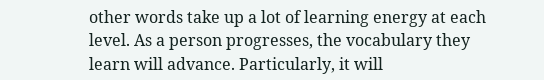other words take up a lot of learning energy at each level. As a person progresses, the vocabulary they learn will advance. Particularly, it will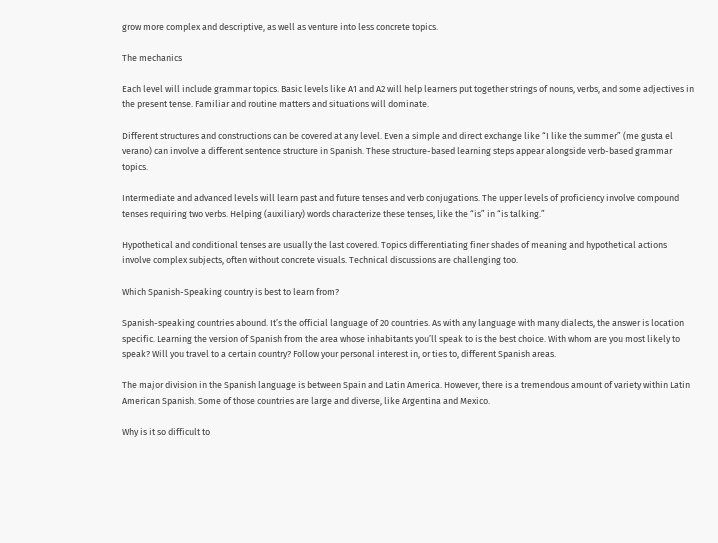grow more complex and descriptive, as well as venture into less concrete topics.

The mechanics

Each level will include grammar topics. Basic levels like A1 and A2 will help learners put together strings of nouns, verbs, and some adjectives in the present tense. Familiar and routine matters and situations will dominate.

Different structures and constructions can be covered at any level. Even a simple and direct exchange like “I like the summer” (me gusta el verano) can involve a different sentence structure in Spanish. These structure-based learning steps appear alongside verb-based grammar topics.

Intermediate and advanced levels will learn past and future tenses and verb conjugations. The upper levels of proficiency involve compound tenses requiring two verbs. Helping (auxiliary) words characterize these tenses, like the “is” in “is talking.”

Hypothetical and conditional tenses are usually the last covered. Topics differentiating finer shades of meaning and hypothetical actions involve complex subjects, often without concrete visuals. Technical discussions are challenging too.

Which Spanish-Speaking country is best to learn from?

Spanish-speaking countries abound. It’s the official language of 20 countries. As with any language with many dialects, the answer is location specific. Learning the version of Spanish from the area whose inhabitants you’ll speak to is the best choice. With whom are you most likely to speak? Will you travel to a certain country? Follow your personal interest in, or ties to, different Spanish areas.

The major division in the Spanish language is between Spain and Latin America. However, there is a tremendous amount of variety within Latin American Spanish. Some of those countries are large and diverse, like Argentina and Mexico.

Why is it so difficult to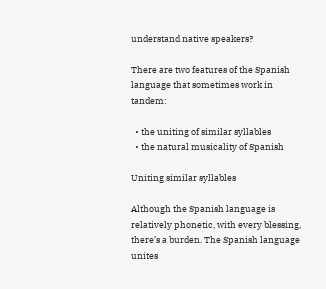understand native speakers?

There are two features of the Spanish language that sometimes work in tandem:

  • the uniting of similar syllables
  • the natural musicality of Spanish

Uniting similar syllables

Although the Spanish language is relatively phonetic, with every blessing, there’s a burden. The Spanish language unites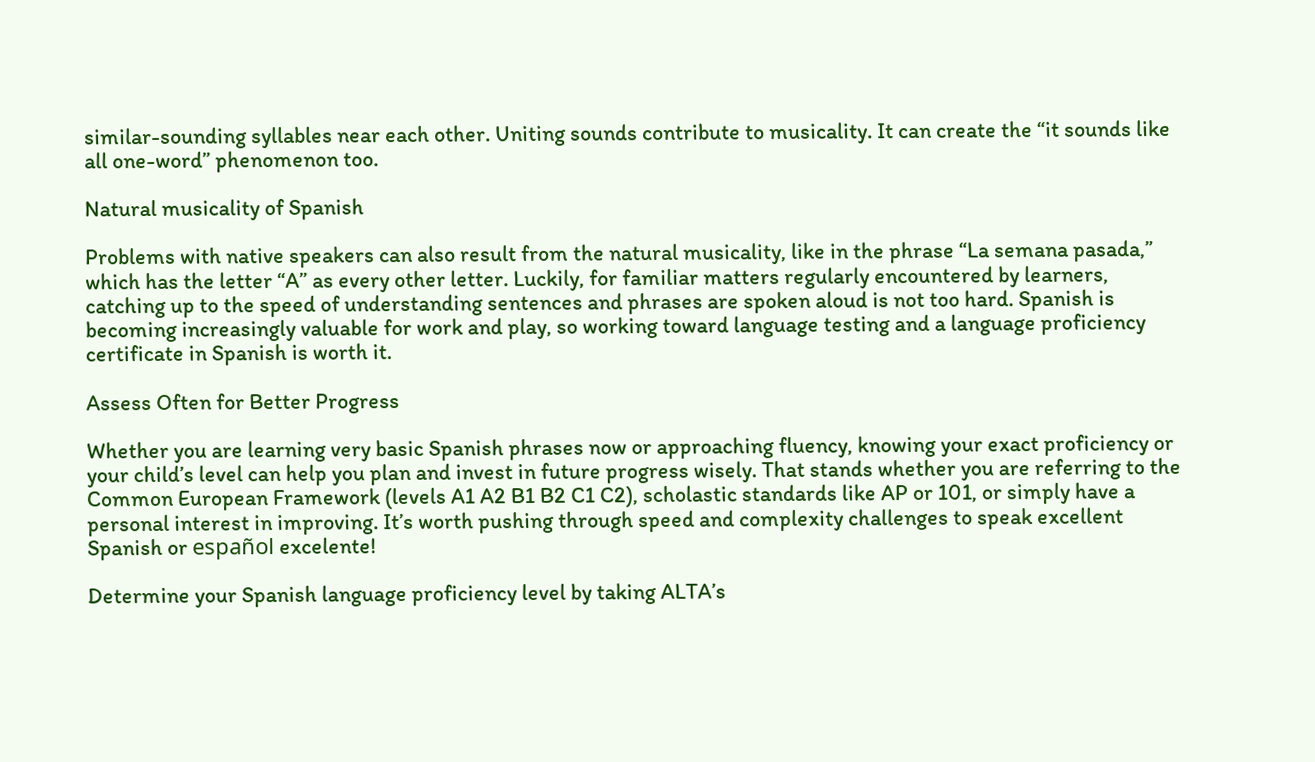similar-sounding syllables near each other. Uniting sounds contribute to musicality. It can create the “it sounds like all one-word” phenomenon too.

Natural musicality of Spanish

Problems with native speakers can also result from the natural musicality, like in the phrase “La semana pasada,” which has the letter “A” as every other letter. Luckily, for familiar matters regularly encountered by learners, catching up to the speed of understanding sentences and phrases are spoken aloud is not too hard. Spanish is becoming increasingly valuable for work and play, so working toward language testing and a language proficiency certificate in Spanish is worth it.

Assess Often for Better Progress

Whether you are learning very basic Spanish phrases now or approaching fluency, knowing your exact proficiency or your child’s level can help you plan and invest in future progress wisely. That stands whether you are referring to the Common European Framework (levels A1 A2 B1 B2 C1 C2), scholastic standards like AP or 101, or simply have a personal interest in improving. It’s worth pushing through speed and complexity challenges to speak excellent Spanish or español excelente!

Determine your Spanish language proficiency level by taking ALTA’s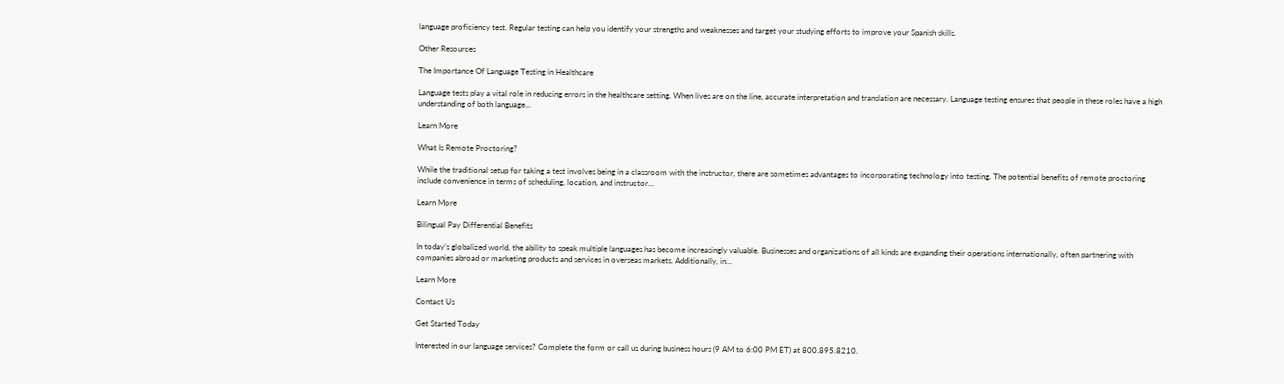language proficiency test. Regular testing can help you identify your strengths and weaknesses and target your studying efforts to improve your Spanish skills.

Other Resources

The Importance Of Language Testing in Healthcare

Language tests play a vital role in reducing errors in the healthcare setting. When lives are on the line, accurate interpretation and translation are necessary. Language testing ensures that people in these roles have a high understanding of both language...

Learn More

What Is Remote Proctoring?

While the traditional setup for taking a test involves being in a classroom with the instructor, there are sometimes advantages to incorporating technology into testing. The potential benefits of remote proctoring include convenience in terms of scheduling, location, and instructor...

Learn More

Bilingual Pay Differential Benefits

In today’s globalized world, the ability to speak multiple languages has become increasingly valuable. Businesses and organizations of all kinds are expanding their operations internationally, often partnering with companies abroad or marketing products and services in overseas markets. Additionally, in...

Learn More

Contact Us

Get Started Today

Interested in our language services? Complete the form or call us during business hours (9 AM to 6:00 PM ET) at 800.895.8210.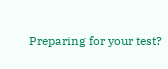Preparing for your test?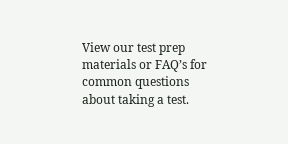View our test prep materials or FAQ’s for common questions about taking a test.